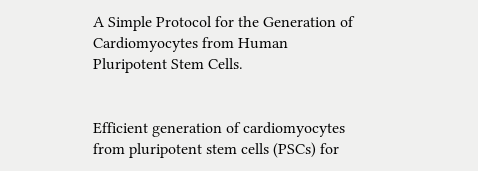A Simple Protocol for the Generation of Cardiomyocytes from Human Pluripotent Stem Cells.


Efficient generation of cardiomyocytes from pluripotent stem cells (PSCs) for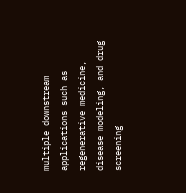multiple downstream applications such as regenerative medicine, disease modeling, and drug screening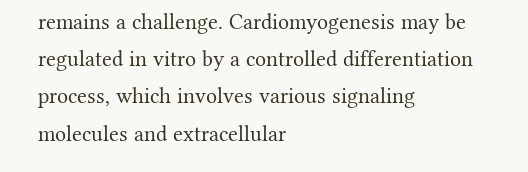remains a challenge. Cardiomyogenesis may be regulated in vitro by a controlled differentiation process, which involves various signaling molecules and extracellular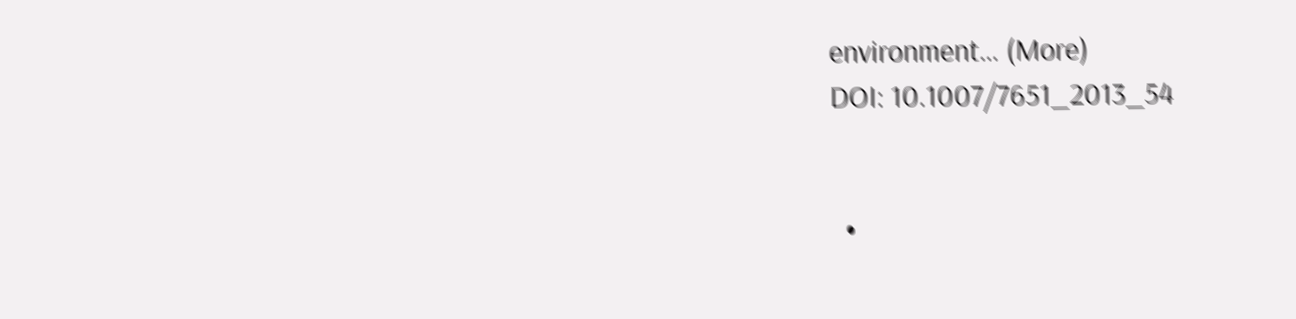environment… (More)
DOI: 10.1007/7651_2013_54


  •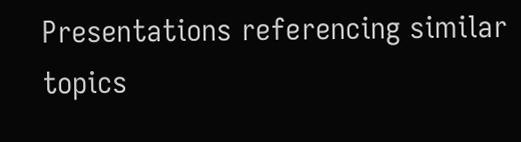Presentations referencing similar topics